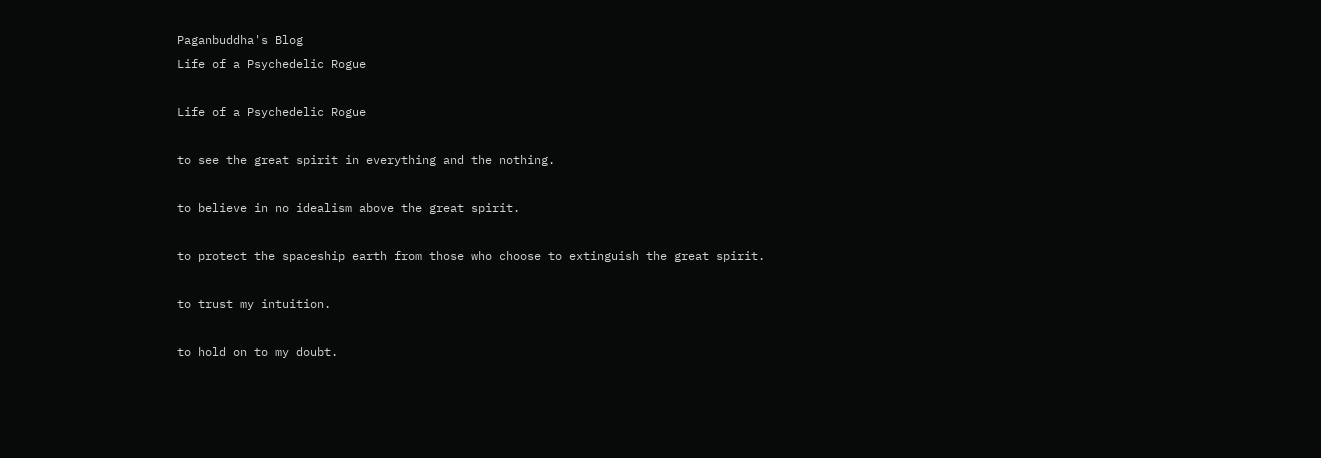Paganbuddha's Blog
Life of a Psychedelic Rogue

Life of a Psychedelic Rogue

to see the great spirit in everything and the nothing.

to believe in no idealism above the great spirit.

to protect the spaceship earth from those who choose to extinguish the great spirit.

to trust my intuition.

to hold on to my doubt.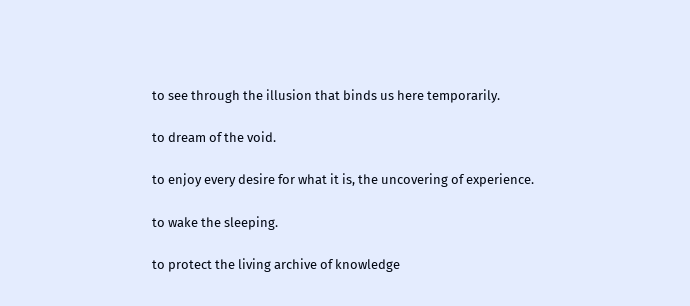to see through the illusion that binds us here temporarily.

to dream of the void.

to enjoy every desire for what it is, the uncovering of experience.

to wake the sleeping.

to protect the living archive of knowledge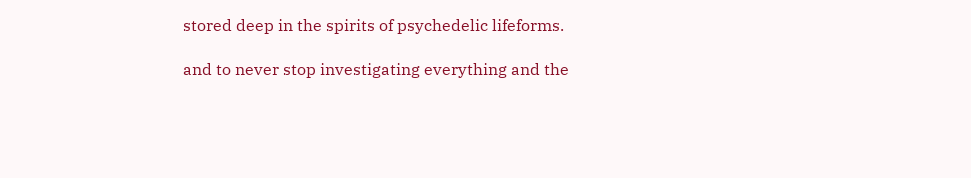stored deep in the spirits of psychedelic lifeforms.

and to never stop investigating everything and the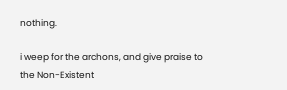nothing.

i weep for the archons, and give praise to the Non-Existent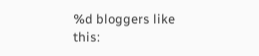%d bloggers like this: